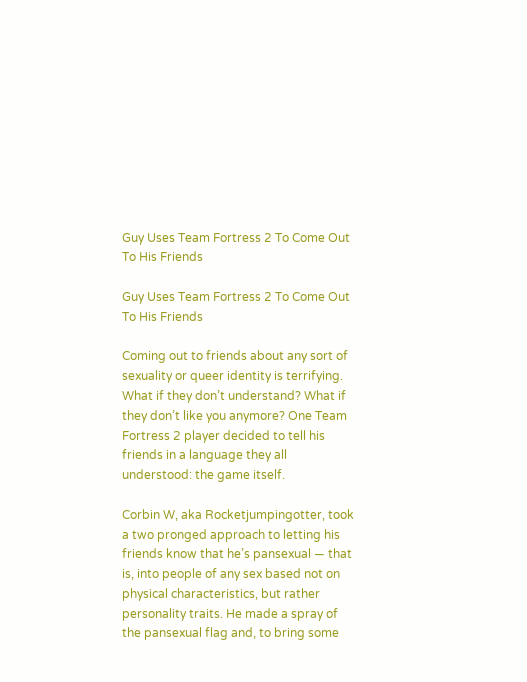Guy Uses Team Fortress 2 To Come Out To His Friends

Guy Uses Team Fortress 2 To Come Out To His Friends

Coming out to friends about any sort of sexuality or queer identity is terrifying. What if they don’t understand? What if they don’t like you anymore? One Team Fortress 2 player decided to tell his friends in a language they all understood: the game itself.

Corbin W, aka Rocketjumpingotter, took a two pronged approach to letting his friends know that he’s pansexual — that is, into people of any sex based not on physical characteristics, but rather personality traits. He made a spray of the pansexual flag and, to bring some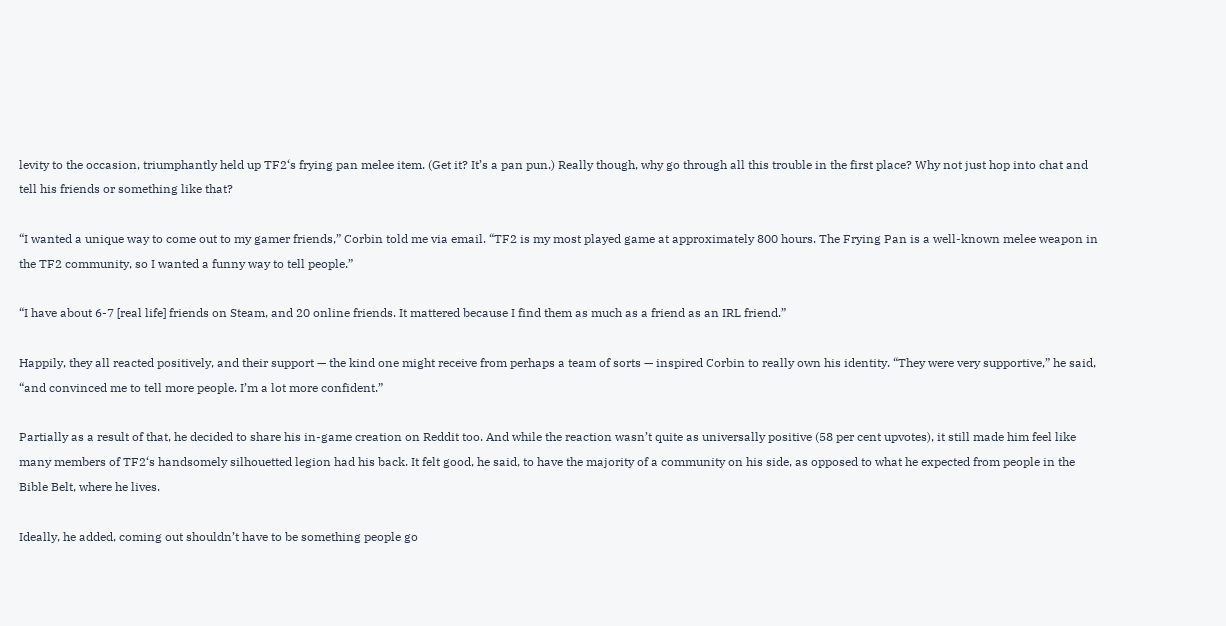levity to the occasion, triumphantly held up TF2‘s frying pan melee item. (Get it? It’s a pan pun.) Really though, why go through all this trouble in the first place? Why not just hop into chat and tell his friends or something like that?

“I wanted a unique way to come out to my gamer friends,” Corbin told me via email. “TF2 is my most played game at approximately 800 hours. The Frying Pan is a well-known melee weapon in the TF2 community, so I wanted a funny way to tell people.”

“I have about 6-7 [real life] friends on Steam, and 20 online friends. It mattered because I find them as much as a friend as an IRL friend.”

Happily, they all reacted positively, and their support — the kind one might receive from perhaps a team of sorts — inspired Corbin to really own his identity. “They were very supportive,” he said, “and convinced me to tell more people. I’m a lot more confident.”

Partially as a result of that, he decided to share his in-game creation on Reddit too. And while the reaction wasn’t quite as universally positive (58 per cent upvotes), it still made him feel like many members of TF2‘s handsomely silhouetted legion had his back. It felt good, he said, to have the majority of a community on his side, as opposed to what he expected from people in the Bible Belt, where he lives.

Ideally, he added, coming out shouldn’t have to be something people go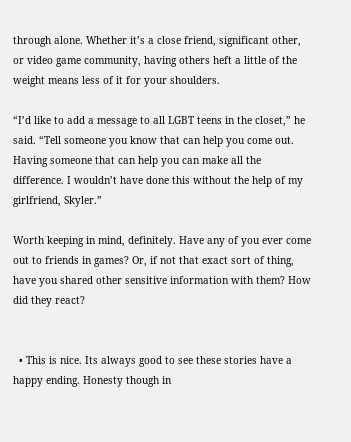through alone. Whether it’s a close friend, significant other, or video game community, having others heft a little of the weight means less of it for your shoulders.

“I’d like to add a message to all LGBT teens in the closet,” he said. “Tell someone you know that can help you come out. Having someone that can help you can make all the difference. I wouldn’t have done this without the help of my girlfriend, Skyler.”

Worth keeping in mind, definitely. Have any of you ever come out to friends in games? Or, if not that exact sort of thing, have you shared other sensitive information with them? How did they react?


  • This is nice. Its always good to see these stories have a happy ending. Honesty though in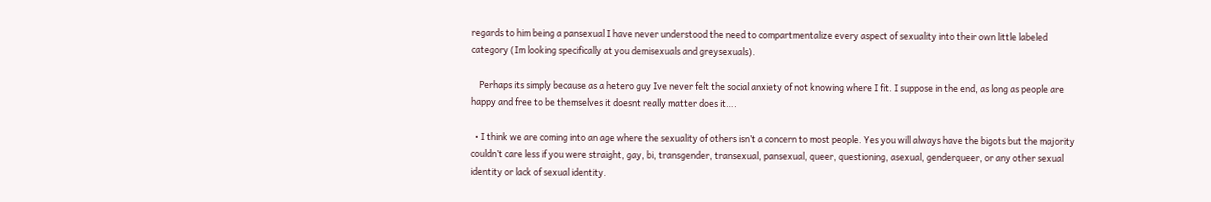regards to him being a pansexual I have never understood the need to compartmentalize every aspect of sexuality into their own little labeled category (Im looking specifically at you demisexuals and greysexuals).

    Perhaps its simply because as a hetero guy Ive never felt the social anxiety of not knowing where I fit. I suppose in the end, as long as people are happy and free to be themselves it doesnt really matter does it….

  • I think we are coming into an age where the sexuality of others isn’t a concern to most people. Yes you will always have the bigots but the majority couldn’t care less if you were straight, gay, bi, transgender, transexual, pansexual, queer, questioning, asexual, genderqueer, or any other sexual identity or lack of sexual identity.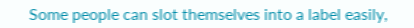Some people can slot themselves into a label easily,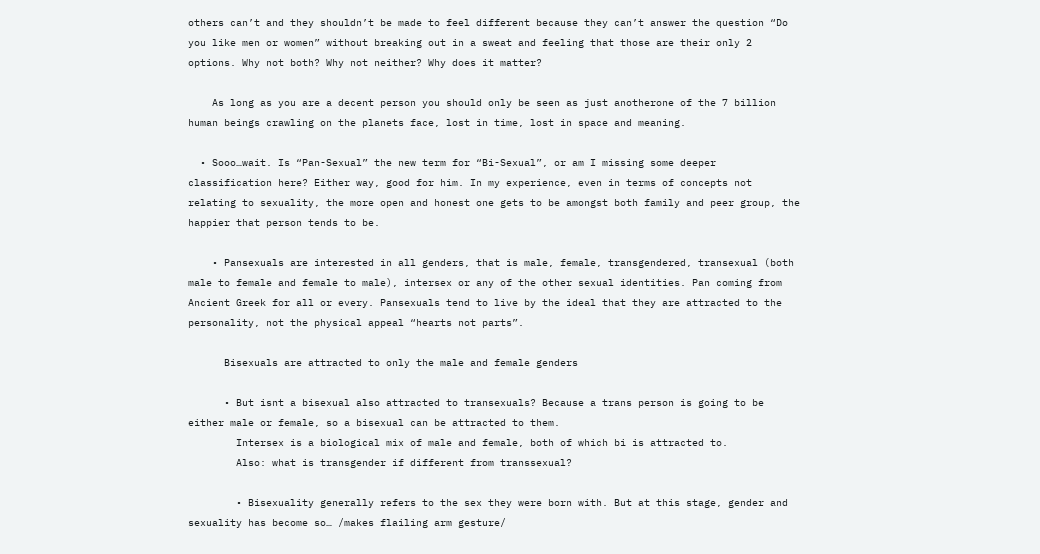others can’t and they shouldn’t be made to feel different because they can’t answer the question “Do you like men or women” without breaking out in a sweat and feeling that those are their only 2 options. Why not both? Why not neither? Why does it matter?

    As long as you are a decent person you should only be seen as just anotherone of the 7 billion human beings crawling on the planets face, lost in time, lost in space and meaning.

  • Sooo…wait. Is “Pan-Sexual” the new term for “Bi-Sexual”, or am I missing some deeper classification here? Either way, good for him. In my experience, even in terms of concepts not relating to sexuality, the more open and honest one gets to be amongst both family and peer group, the happier that person tends to be.

    • Pansexuals are interested in all genders, that is male, female, transgendered, transexual (both male to female and female to male), intersex or any of the other sexual identities. Pan coming from Ancient Greek for all or every. Pansexuals tend to live by the ideal that they are attracted to the personality, not the physical appeal “hearts not parts”.

      Bisexuals are attracted to only the male and female genders

      • But isnt a bisexual also attracted to transexuals? Because a trans person is going to be either male or female, so a bisexual can be attracted to them.
        Intersex is a biological mix of male and female, both of which bi is attracted to.
        Also: what is transgender if different from transsexual?

        • Bisexuality generally refers to the sex they were born with. But at this stage, gender and sexuality has become so… /makes flailing arm gesture/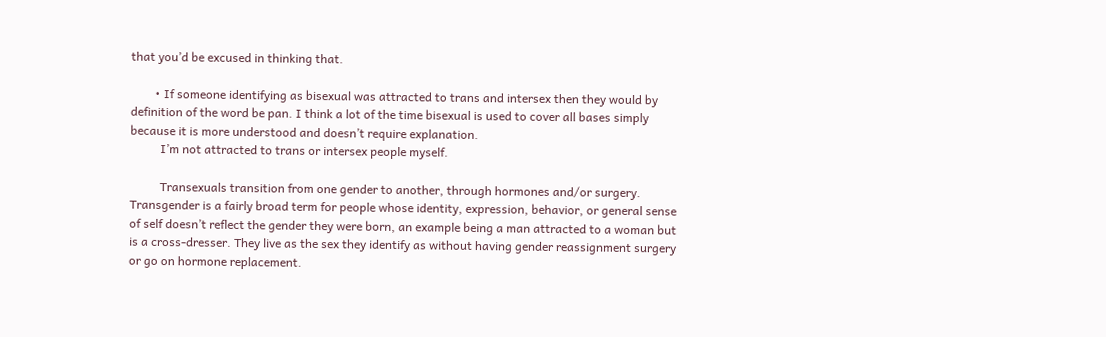that you’d be excused in thinking that.

        • If someone identifying as bisexual was attracted to trans and intersex then they would by definition of the word be pan. I think a lot of the time bisexual is used to cover all bases simply because it is more understood and doesn’t require explanation.
          I’m not attracted to trans or intersex people myself.

          Transexuals transition from one gender to another, through hormones and/or surgery. Transgender is a fairly broad term for people whose identity, expression, behavior, or general sense of self doesn’t reflect the gender they were born, an example being a man attracted to a woman but is a cross-dresser. They live as the sex they identify as without having gender reassignment surgery or go on hormone replacement.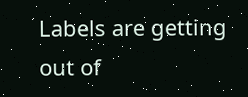Labels are getting out of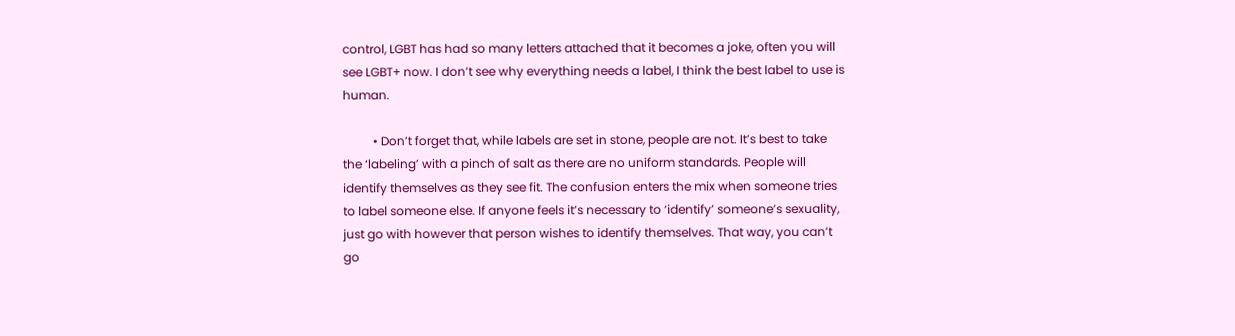control, LGBT has had so many letters attached that it becomes a joke, often you will see LGBT+ now. I don’t see why everything needs a label, I think the best label to use is human.

          • Don’t forget that, while labels are set in stone, people are not. It’s best to take the ‘labeling’ with a pinch of salt as there are no uniform standards. People will identify themselves as they see fit. The confusion enters the mix when someone tries to label someone else. If anyone feels it’s necessary to ‘identify’ someone’s sexuality, just go with however that person wishes to identify themselves. That way, you can’t go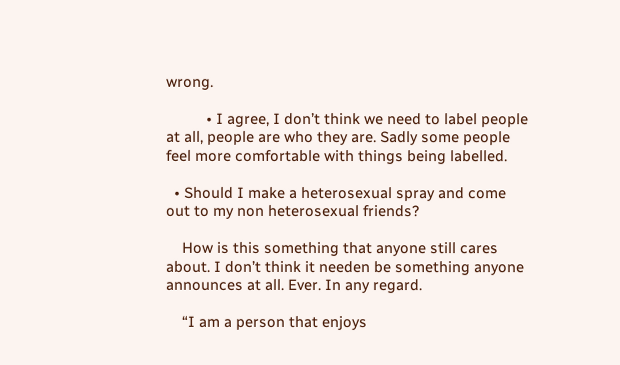wrong.

          • I agree, I don’t think we need to label people at all, people are who they are. Sadly some people feel more comfortable with things being labelled.

  • Should I make a heterosexual spray and come out to my non heterosexual friends?

    How is this something that anyone still cares about. I don’t think it needen be something anyone announces at all. Ever. In any regard.

    “I am a person that enjoys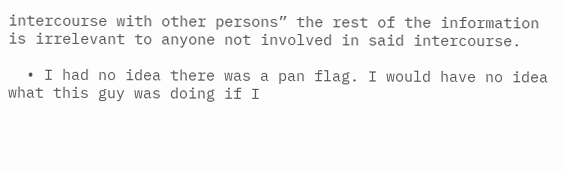intercourse with other persons” the rest of the information is irrelevant to anyone not involved in said intercourse.

  • I had no idea there was a pan flag. I would have no idea what this guy was doing if I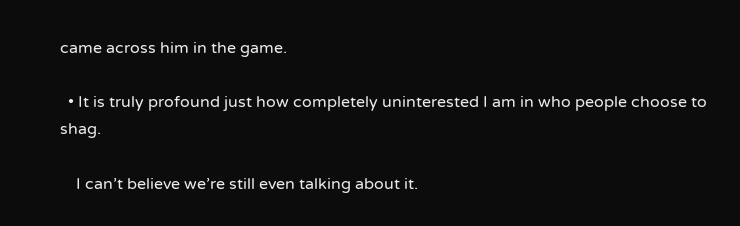came across him in the game.

  • It is truly profound just how completely uninterested I am in who people choose to shag.

    I can’t believe we’re still even talking about it.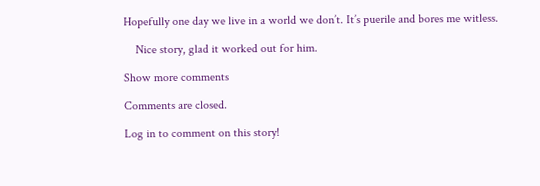Hopefully one day we live in a world we don’t. It’s puerile and bores me witless.

    Nice story, glad it worked out for him.

Show more comments

Comments are closed.

Log in to comment on this story!